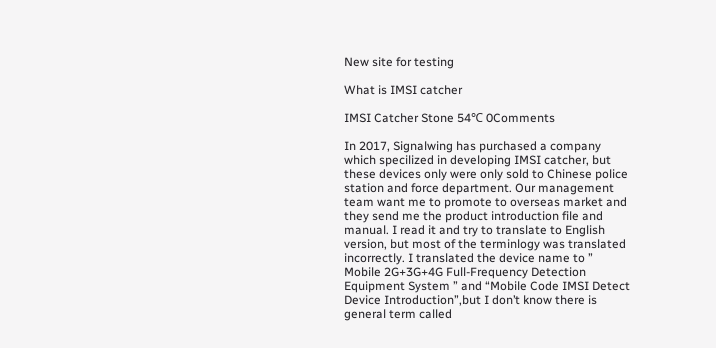New site for testing

What is IMSI catcher

IMSI Catcher Stone 54℃ 0Comments

In 2017, Signalwing has purchased a company which specilized in developing IMSI catcher, but these devices only were only sold to Chinese police station and force department. Our management team want me to promote to overseas market and they send me the product introduction file and manual. I read it and try to translate to English version, but most of the terminlogy was translated incorrectly. I translated the device name to ” Mobile 2G+3G+4G Full-Frequency Detection Equipment System ” and “Mobile Code IMSI Detect Device Introduction”,but I don’t know there is general term called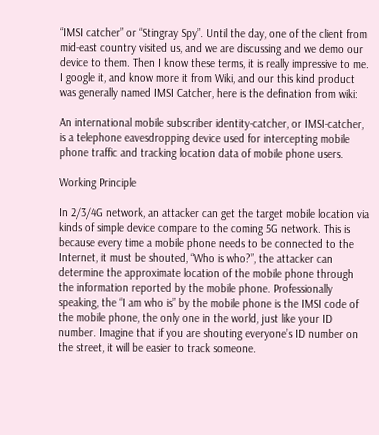“IMSI catcher” or “Stingray Spy”. Until the day, one of the client from mid-east country visited us, and we are discussing and we demo our device to them. Then I know these terms, it is really impressive to me. I google it, and know more it from Wiki, and our this kind product was generally named IMSI Catcher, here is the defination from wiki:

An international mobile subscriber identity-catcher, or IMSI-catcher, is a telephone eavesdropping device used for intercepting mobile phone traffic and tracking location data of mobile phone users.

Working Principle

In 2/3/4G network, an attacker can get the target mobile location via kinds of simple device compare to the coming 5G network. This is because every time a mobile phone needs to be connected to the Internet, it must be shouted, “Who is who?”, the attacker can determine the approximate location of the mobile phone through the information reported by the mobile phone. Professionally speaking, the “I am who is” by the mobile phone is the IMSI code of the mobile phone, the only one in the world, just like your ID number. Imagine that if you are shouting everyone’s ID number on the street, it will be easier to track someone.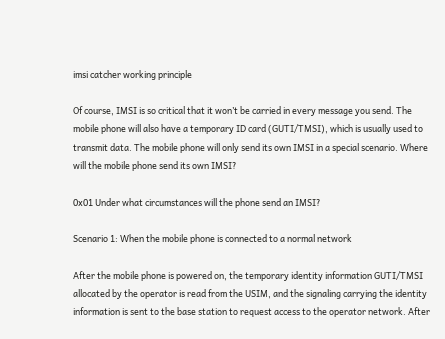imsi catcher working principle

Of course, IMSI is so critical that it won’t be carried in every message you send. The mobile phone will also have a temporary ID card (GUTI/TMSI), which is usually used to transmit data. The mobile phone will only send its own IMSI in a special scenario. Where will the mobile phone send its own IMSI?

0x01 Under what circumstances will the phone send an IMSI?

Scenario 1: When the mobile phone is connected to a normal network

After the mobile phone is powered on, the temporary identity information GUTI/TMSI allocated by the operator is read from the USIM, and the signaling carrying the identity information is sent to the base station to request access to the operator network. After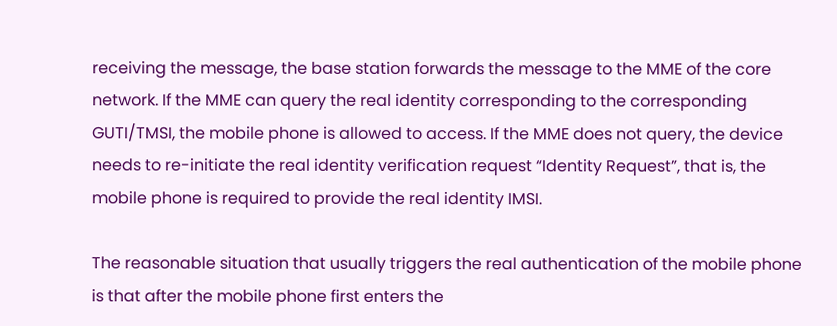receiving the message, the base station forwards the message to the MME of the core network. If the MME can query the real identity corresponding to the corresponding GUTI/TMSI, the mobile phone is allowed to access. If the MME does not query, the device needs to re-initiate the real identity verification request “Identity Request”, that is, the mobile phone is required to provide the real identity IMSI.

The reasonable situation that usually triggers the real authentication of the mobile phone is that after the mobile phone first enters the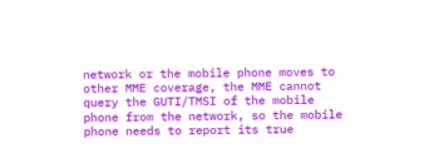network or the mobile phone moves to other MME coverage, the MME cannot query the GUTI/TMSI of the mobile phone from the network, so the mobile phone needs to report its true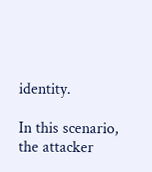identity.

In this scenario, the attacker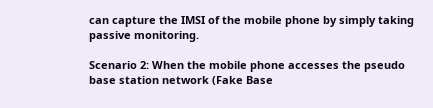can capture the IMSI of the mobile phone by simply taking passive monitoring.

Scenario 2: When the mobile phone accesses the pseudo base station network (Fake Base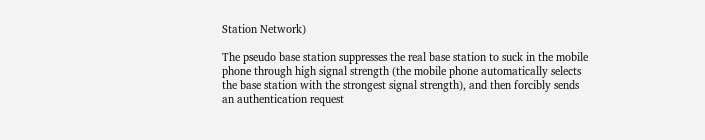Station Network)

The pseudo base station suppresses the real base station to suck in the mobile phone through high signal strength (the mobile phone automatically selects the base station with the strongest signal strength), and then forcibly sends an authentication request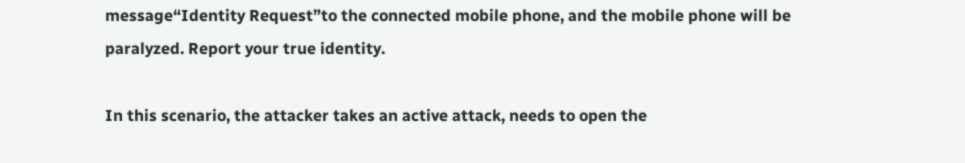message“Identity Request”to the connected mobile phone, and the mobile phone will be paralyzed. Report your true identity.

In this scenario, the attacker takes an active attack, needs to open the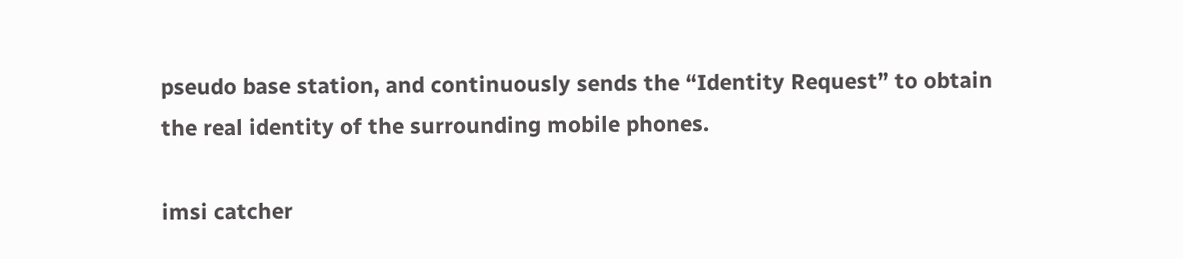pseudo base station, and continuously sends the “Identity Request” to obtain the real identity of the surrounding mobile phones.

imsi catcher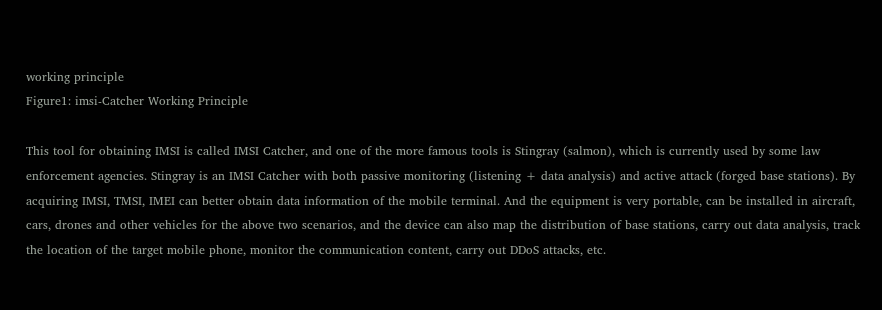working principle
Figure1: imsi-Catcher Working Principle

This tool for obtaining IMSI is called IMSI Catcher, and one of the more famous tools is Stingray (salmon), which is currently used by some law enforcement agencies. Stingray is an IMSI Catcher with both passive monitoring (listening + data analysis) and active attack (forged base stations). By acquiring IMSI, TMSI, IMEI can better obtain data information of the mobile terminal. And the equipment is very portable, can be installed in aircraft, cars, drones and other vehicles for the above two scenarios, and the device can also map the distribution of base stations, carry out data analysis, track the location of the target mobile phone, monitor the communication content, carry out DDoS attacks, etc.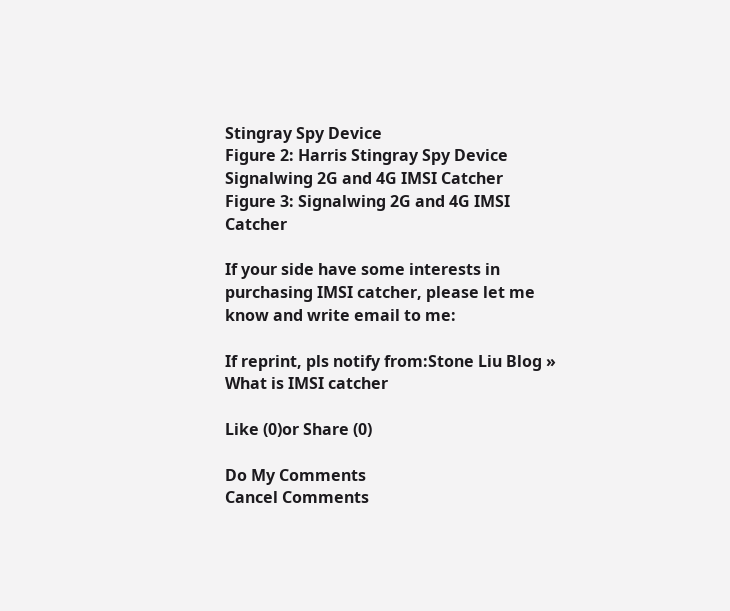Stingray Spy Device
Figure 2: Harris Stingray Spy Device
Signalwing 2G and 4G IMSI Catcher
Figure 3: Signalwing 2G and 4G IMSI Catcher

If your side have some interests in purchasing IMSI catcher, please let me know and write email to me:

If reprint, pls notify from:Stone Liu Blog » What is IMSI catcher

Like (0)or Share (0)

Do My Comments
Cancel Comments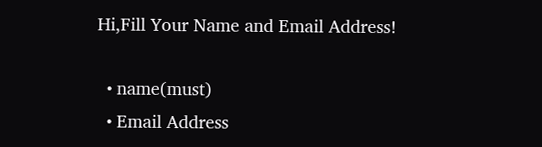Hi,Fill Your Name and Email Address!

  • name(must)
  • Email Address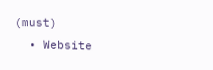(must)
  • Website